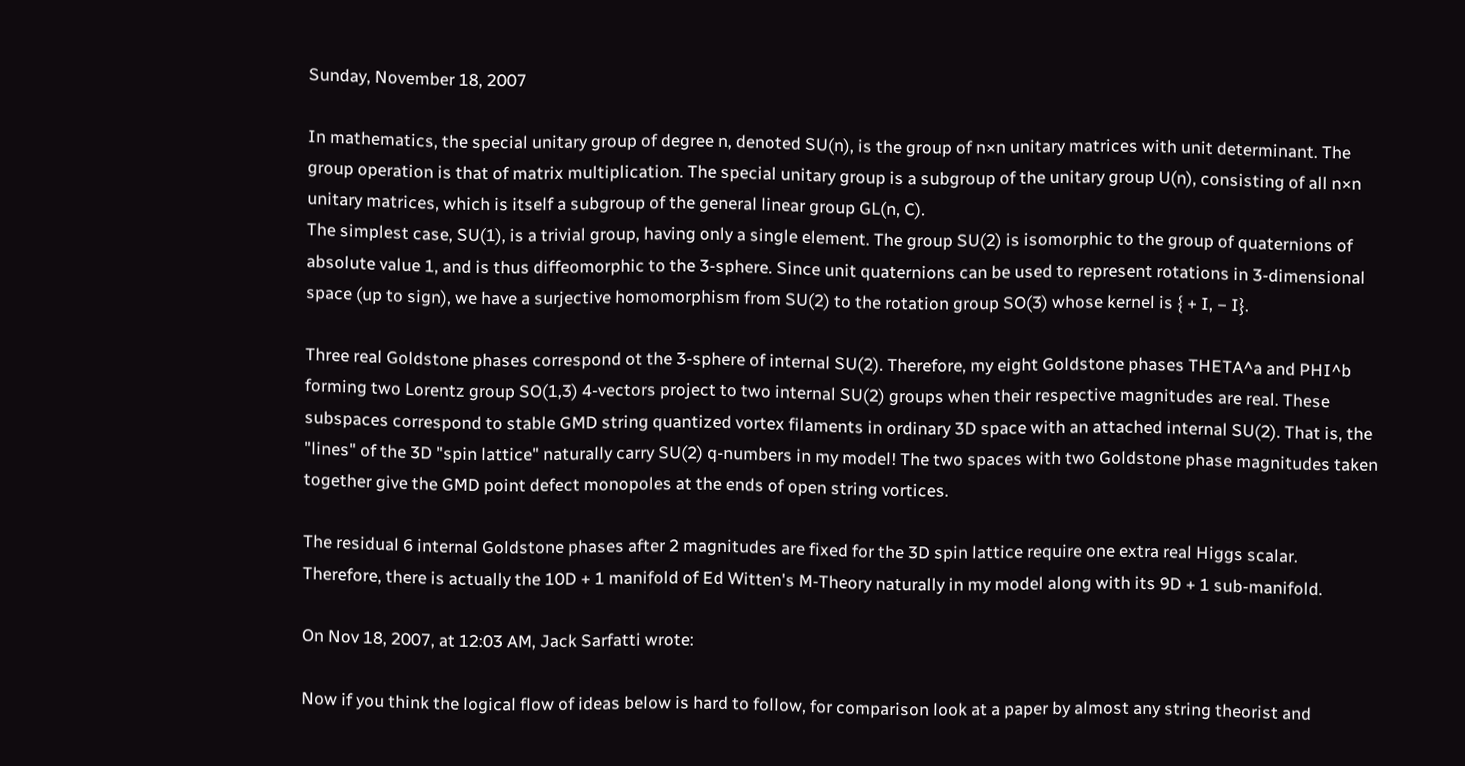Sunday, November 18, 2007

In mathematics, the special unitary group of degree n, denoted SU(n), is the group of n×n unitary matrices with unit determinant. The group operation is that of matrix multiplication. The special unitary group is a subgroup of the unitary group U(n), consisting of all n×n unitary matrices, which is itself a subgroup of the general linear group GL(n, C).
The simplest case, SU(1), is a trivial group, having only a single element. The group SU(2) is isomorphic to the group of quaternions of absolute value 1, and is thus diffeomorphic to the 3-sphere. Since unit quaternions can be used to represent rotations in 3-dimensional space (up to sign), we have a surjective homomorphism from SU(2) to the rotation group SO(3) whose kernel is { + I, − I}.

Three real Goldstone phases correspond ot the 3-sphere of internal SU(2). Therefore, my eight Goldstone phases THETA^a and PHI^b forming two Lorentz group SO(1,3) 4-vectors project to two internal SU(2) groups when their respective magnitudes are real. These subspaces correspond to stable GMD string quantized vortex filaments in ordinary 3D space with an attached internal SU(2). That is, the "lines" of the 3D "spin lattice" naturally carry SU(2) q-numbers in my model! The two spaces with two Goldstone phase magnitudes taken together give the GMD point defect monopoles at the ends of open string vortices.

The residual 6 internal Goldstone phases after 2 magnitudes are fixed for the 3D spin lattice require one extra real Higgs scalar. Therefore, there is actually the 10D + 1 manifold of Ed Witten's M-Theory naturally in my model along with its 9D + 1 sub-manifold.

On Nov 18, 2007, at 12:03 AM, Jack Sarfatti wrote:

Now if you think the logical flow of ideas below is hard to follow, for comparison look at a paper by almost any string theorist and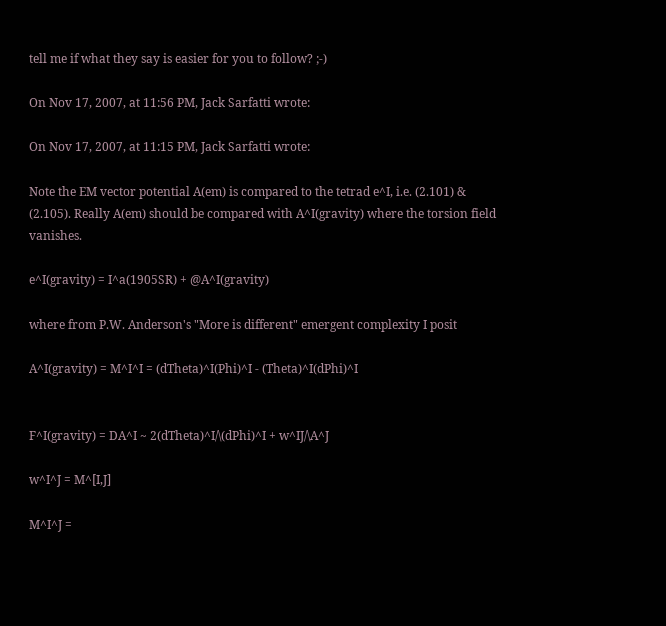tell me if what they say is easier for you to follow? ;-)

On Nov 17, 2007, at 11:56 PM, Jack Sarfatti wrote:

On Nov 17, 2007, at 11:15 PM, Jack Sarfatti wrote:

Note the EM vector potential A(em) is compared to the tetrad e^I, i.e. (2.101) & (2.105). Really A(em) should be compared with A^I(gravity) where the torsion field vanishes.

e^I(gravity) = I^a(1905SR) + @A^I(gravity)

where from P.W. Anderson's "More is different" emergent complexity I posit

A^I(gravity) = M^I^I = (dTheta)^I(Phi)^I - (Theta)^I(dPhi)^I


F^I(gravity) = DA^I ~ 2(dTheta)^I/\(dPhi)^I + w^IJ/\A^J

w^I^J = M^[I,J]

M^I^J =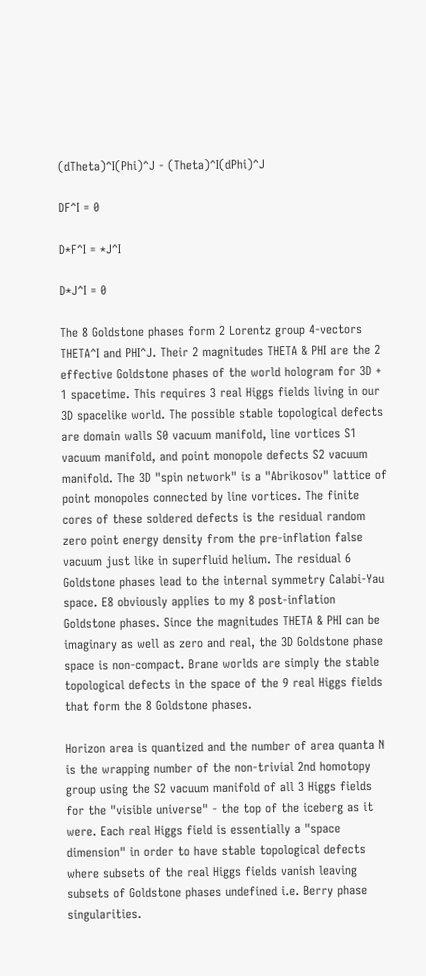(dTheta)^I(Phi)^J - (Theta)^I(dPhi)^J

DF^I = 0

D*F^I = *J^I

D*J^I = 0

The 8 Goldstone phases form 2 Lorentz group 4-vectors THETA^I and PHI^J. Their 2 magnitudes THETA & PHI are the 2 effective Goldstone phases of the world hologram for 3D + 1 spacetime. This requires 3 real Higgs fields living in our 3D spacelike world. The possible stable topological defects are domain walls S0 vacuum manifold, line vortices S1 vacuum manifold, and point monopole defects S2 vacuum manifold. The 3D "spin network" is a "Abrikosov" lattice of point monopoles connected by line vortices. The finite cores of these soldered defects is the residual random zero point energy density from the pre-inflation false vacuum just like in superfluid helium. The residual 6 Goldstone phases lead to the internal symmetry Calabi-Yau space. E8 obviously applies to my 8 post-inflation Goldstone phases. Since the magnitudes THETA & PHI can be imaginary as well as zero and real, the 3D Goldstone phase space is non-compact. Brane worlds are simply the stable topological defects in the space of the 9 real Higgs fields that form the 8 Goldstone phases.

Horizon area is quantized and the number of area quanta N is the wrapping number of the non-trivial 2nd homotopy group using the S2 vacuum manifold of all 3 Higgs fields for the "visible universe" - the top of the iceberg as it were. Each real Higgs field is essentially a "space dimension" in order to have stable topological defects where subsets of the real Higgs fields vanish leaving subsets of Goldstone phases undefined i.e. Berry phase singularities.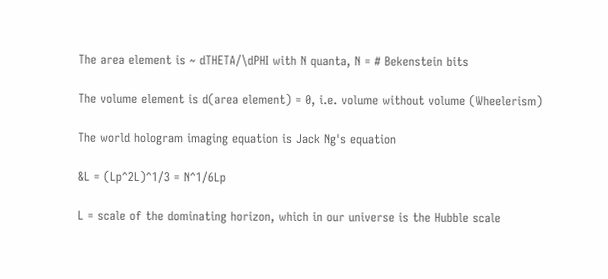The area element is ~ dTHETA/\dPHI with N quanta, N = # Bekenstein bits

The volume element is d(area element) = 0, i.e. volume without volume (Wheelerism)

The world hologram imaging equation is Jack Ng's equation

&L = (Lp^2L)^1/3 = N^1/6Lp

L = scale of the dominating horizon, which in our universe is the Hubble scale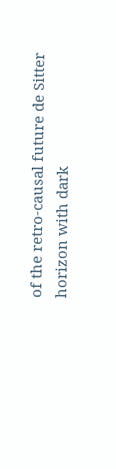of the retro-causal future de Sitter horizon with dark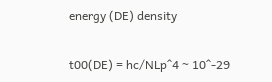energy (DE) density

t00(DE) = hc/NLp^4 ~ 10^-29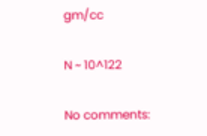gm/cc

N ~ 10^122

No comments: